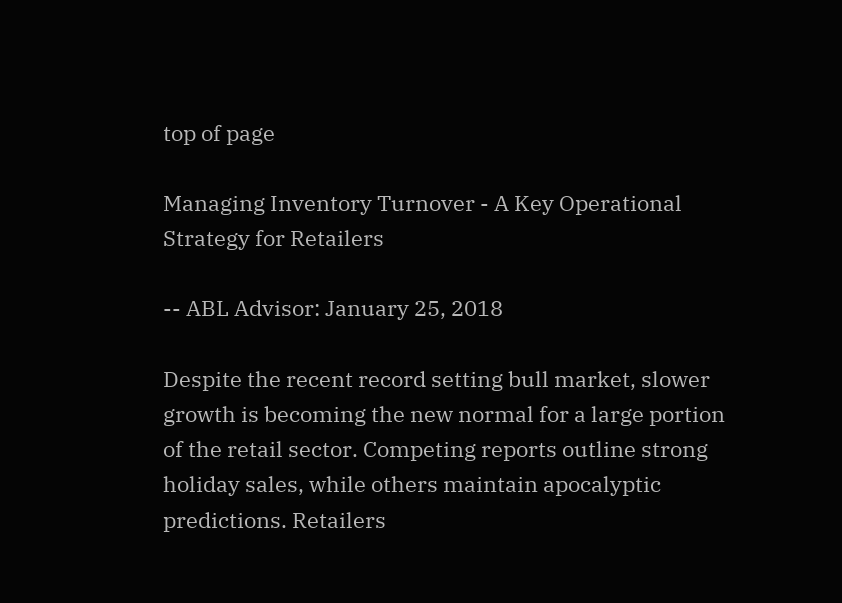top of page

Managing Inventory Turnover - A Key Operational Strategy for Retailers

-- ABL Advisor: January 25, 2018

Despite the recent record setting bull market, slower growth is becoming the new normal for a large portion of the retail sector. Competing reports outline strong holiday sales, while others maintain apocalyptic predictions. Retailers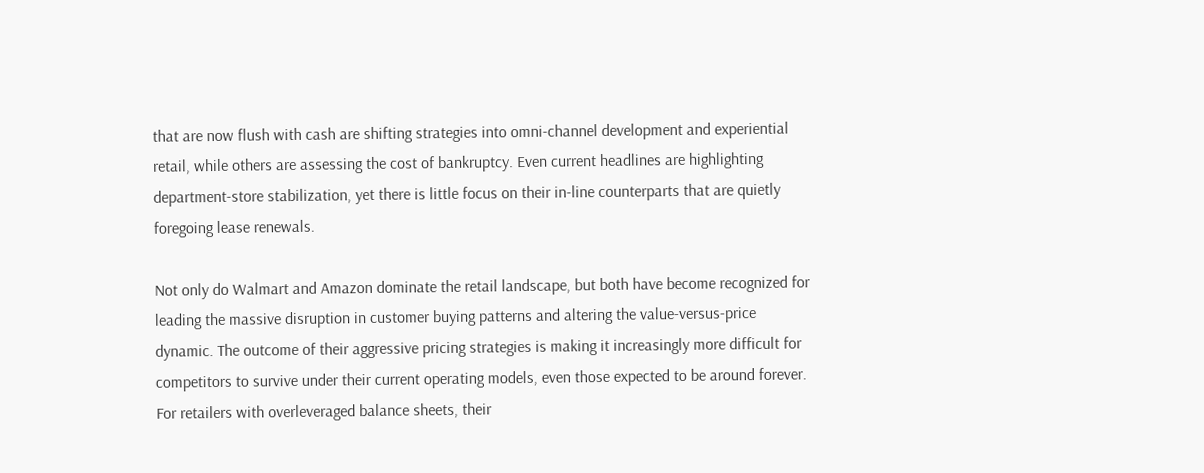that are now flush with cash are shifting strategies into omni-channel development and experiential retail, while others are assessing the cost of bankruptcy. Even current headlines are highlighting department-store stabilization, yet there is little focus on their in-line counterparts that are quietly foregoing lease renewals.

Not only do Walmart and Amazon dominate the retail landscape, but both have become recognized for leading the massive disruption in customer buying patterns and altering the value-versus-price dynamic. The outcome of their aggressive pricing strategies is making it increasingly more difficult for competitors to survive under their current operating models, even those expected to be around forever. For retailers with overleveraged balance sheets, their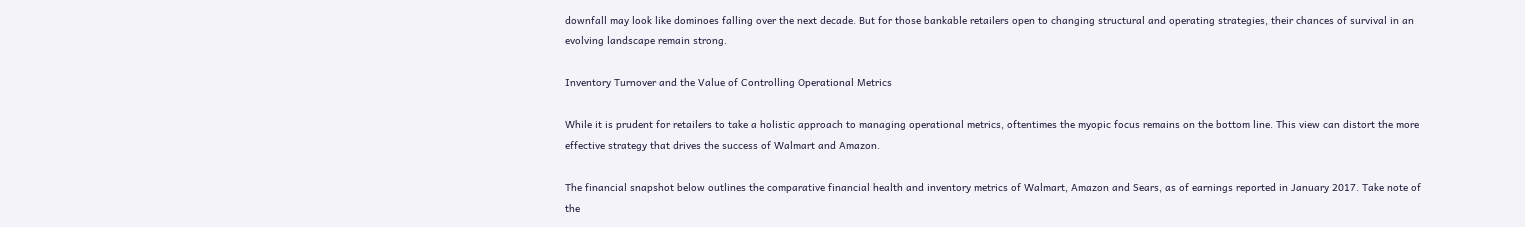downfall may look like dominoes falling over the next decade. But for those bankable retailers open to changing structural and operating strategies, their chances of survival in an evolving landscape remain strong.

Inventory Turnover and the Value of Controlling Operational Metrics

While it is prudent for retailers to take a holistic approach to managing operational metrics, oftentimes the myopic focus remains on the bottom line. This view can distort the more effective strategy that drives the success of Walmart and Amazon.

The financial snapshot below outlines the comparative financial health and inventory metrics of Walmart, Amazon and Sears, as of earnings reported in January 2017. Take note of the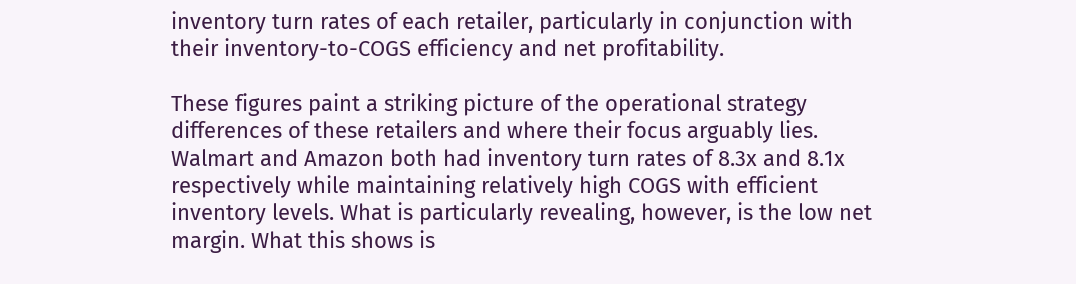inventory turn rates of each retailer, particularly in conjunction with their inventory-to-COGS efficiency and net profitability.

These figures paint a striking picture of the operational strategy differences of these retailers and where their focus arguably lies. Walmart and Amazon both had inventory turn rates of 8.3x and 8.1x respectively while maintaining relatively high COGS with efficient inventory levels. What is particularly revealing, however, is the low net margin. What this shows is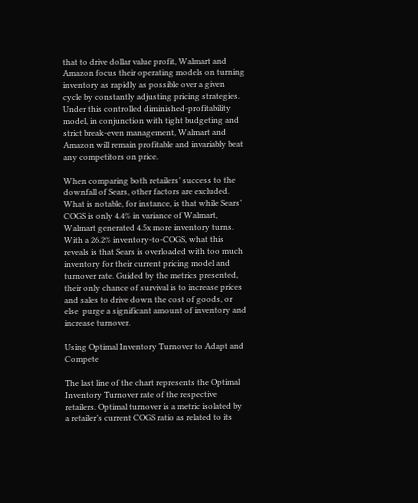that to drive dollar value profit, Walmart and Amazon focus their operating models on turning inventory as rapidly as possible over a given cycle by constantly adjusting pricing strategies. Under this controlled diminished-profitability model, in conjunction with tight budgeting and strict break-even management, Walmart and Amazon will remain profitable and invariably beat any competitors on price.

When comparing both retailers’ success to the downfall of Sears, other factors are excluded. What is notable, for instance, is that while Sears’ COGS is only 4.4% in variance of Walmart, Walmart generated 4.5x more inventory turns. With a 26.2% inventory-to-COGS, what this reveals is that Sears is overloaded with too much inventory for their current pricing model and turnover rate. Guided by the metrics presented, their only chance of survival is to increase prices and sales to drive down the cost of goods, or else  purge a significant amount of inventory and increase turnover.

Using Optimal Inventory Turnover to Adapt and Compete

The last line of the chart represents the Optimal Inventory Turnover rate of the respective retailers. Optimal turnover is a metric isolated by a retailer’s current COGS ratio as related to its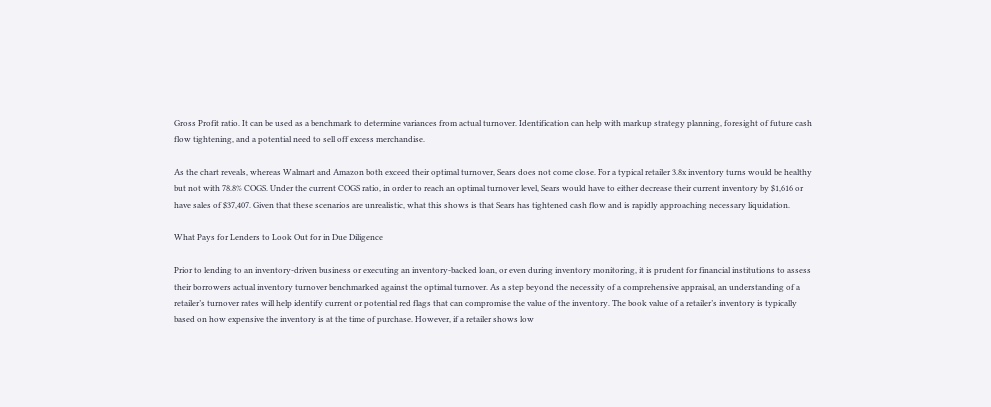Gross Profit ratio. It can be used as a benchmark to determine variances from actual turnover. Identification can help with markup strategy planning, foresight of future cash flow tightening, and a potential need to sell off excess merchandise.

As the chart reveals, whereas Walmart and Amazon both exceed their optimal turnover, Sears does not come close. For a typical retailer 3.8x inventory turns would be healthy but not with 78.8% COGS. Under the current COGS ratio, in order to reach an optimal turnover level, Sears would have to either decrease their current inventory by $1,616 or have sales of $37,407. Given that these scenarios are unrealistic, what this shows is that Sears has tightened cash flow and is rapidly approaching necessary liquidation.

What Pays for Lenders to Look Out for in Due Diligence

Prior to lending to an inventory-driven business or executing an inventory-backed loan, or even during inventory monitoring, it is prudent for financial institutions to assess their borrowers actual inventory turnover benchmarked against the optimal turnover. As a step beyond the necessity of a comprehensive appraisal, an understanding of a retailer’s turnover rates will help identify current or potential red flags that can compromise the value of the inventory. The book value of a retailer’s inventory is typically based on how expensive the inventory is at the time of purchase. However, if a retailer shows low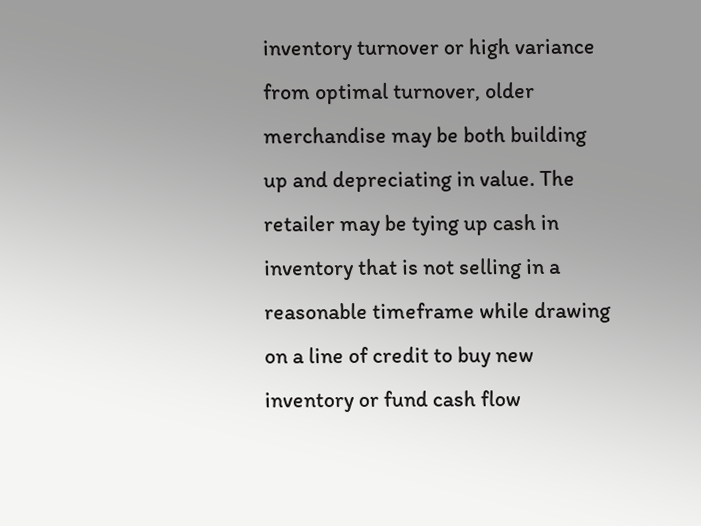inventory turnover or high variance from optimal turnover, older merchandise may be both building up and depreciating in value. The retailer may be tying up cash in inventory that is not selling in a reasonable timeframe while drawing on a line of credit to buy new inventory or fund cash flow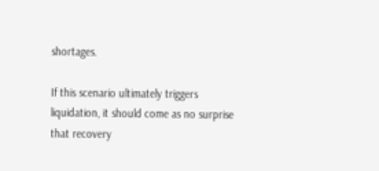shortages.

If this scenario ultimately triggers liquidation, it should come as no surprise that recovery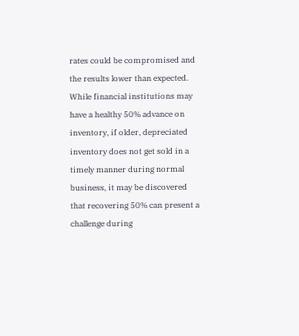rates could be compromised and the results lower than expected. While financial institutions may have a healthy 50% advance on inventory, if older, depreciated inventory does not get sold in a timely manner during normal business, it may be discovered that recovering 50% can present a challenge during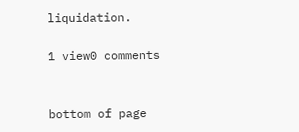liquidation.

1 view0 comments


bottom of page